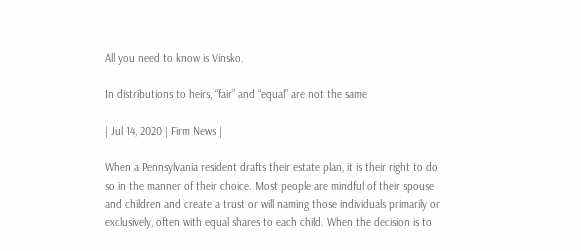All you need to know is Vinsko.

In distributions to heirs, “fair” and “equal” are not the same

| Jul 14, 2020 | Firm News |

When a Pennsylvania resident drafts their estate plan, it is their right to do so in the manner of their choice. Most people are mindful of their spouse and children and create a trust or will naming those individuals primarily or exclusively, often with equal shares to each child. When the decision is to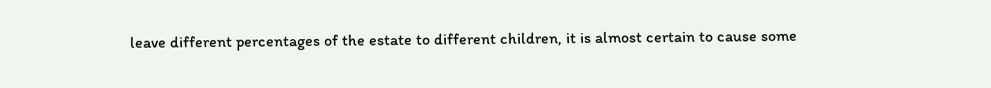leave different percentages of the estate to different children, it is almost certain to cause some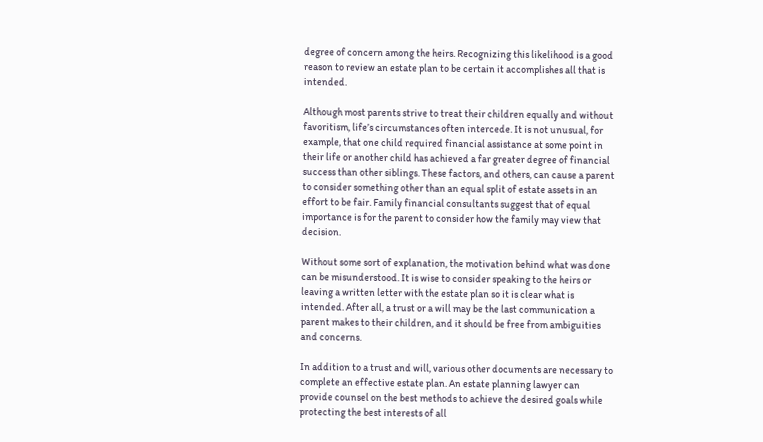degree of concern among the heirs. Recognizing this likelihood is a good reason to review an estate plan to be certain it accomplishes all that is intended.

Although most parents strive to treat their children equally and without favoritism, life’s circumstances often intercede. It is not unusual, for example, that one child required financial assistance at some point in their life or another child has achieved a far greater degree of financial success than other siblings. These factors, and others, can cause a parent to consider something other than an equal split of estate assets in an effort to be fair. Family financial consultants suggest that of equal importance is for the parent to consider how the family may view that decision.

Without some sort of explanation, the motivation behind what was done can be misunderstood. It is wise to consider speaking to the heirs or leaving a written letter with the estate plan so it is clear what is intended. After all, a trust or a will may be the last communication a parent makes to their children, and it should be free from ambiguities and concerns.

In addition to a trust and will, various other documents are necessary to complete an effective estate plan. An estate planning lawyer can provide counsel on the best methods to achieve the desired goals while protecting the best interests of all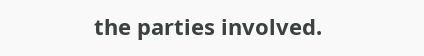the parties involved.